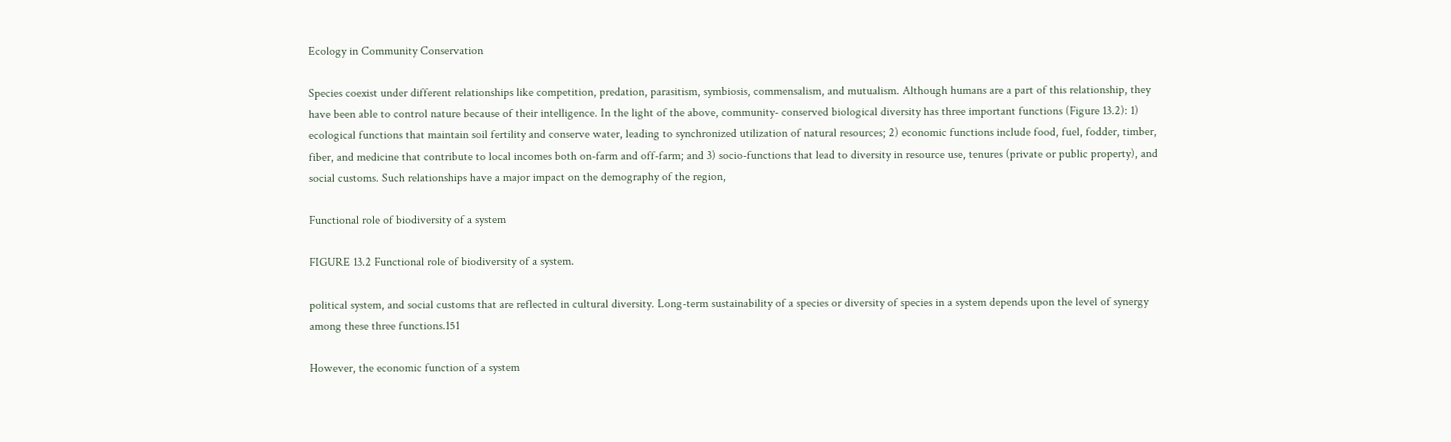Ecology in Community Conservation

Species coexist under different relationships like competition, predation, parasitism, symbiosis, commensalism, and mutualism. Although humans are a part of this relationship, they have been able to control nature because of their intelligence. In the light of the above, community- conserved biological diversity has three important functions (Figure 13.2): 1) ecological functions that maintain soil fertility and conserve water, leading to synchronized utilization of natural resources; 2) economic functions include food, fuel, fodder, timber, fiber, and medicine that contribute to local incomes both on-farm and off-farm; and 3) socio-functions that lead to diversity in resource use, tenures (private or public property), and social customs. Such relationships have a major impact on the demography of the region,

Functional role of biodiversity of a system

FIGURE 13.2 Functional role of biodiversity of a system.

political system, and social customs that are reflected in cultural diversity. Long-term sustainability of a species or diversity of species in a system depends upon the level of synergy among these three functions.151

However, the economic function of a system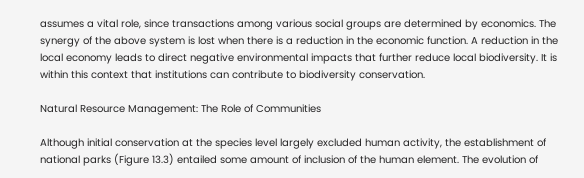assumes a vital role, since transactions among various social groups are determined by economics. The synergy of the above system is lost when there is a reduction in the economic function. A reduction in the local economy leads to direct negative environmental impacts that further reduce local biodiversity. It is within this context that institutions can contribute to biodiversity conservation.

Natural Resource Management: The Role of Communities

Although initial conservation at the species level largely excluded human activity, the establishment of national parks (Figure 13.3) entailed some amount of inclusion of the human element. The evolution of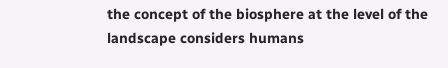the concept of the biosphere at the level of the landscape considers humans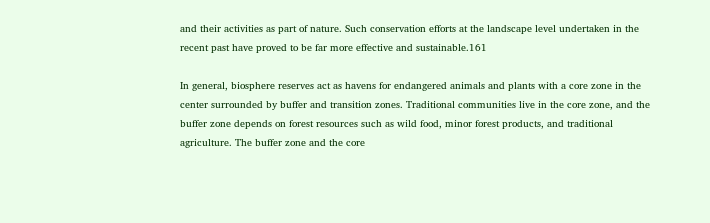and their activities as part of nature. Such conservation efforts at the landscape level undertaken in the recent past have proved to be far more effective and sustainable.161

In general, biosphere reserves act as havens for endangered animals and plants with a core zone in the center surrounded by buffer and transition zones. Traditional communities live in the core zone, and the buffer zone depends on forest resources such as wild food, minor forest products, and traditional agriculture. The buffer zone and the core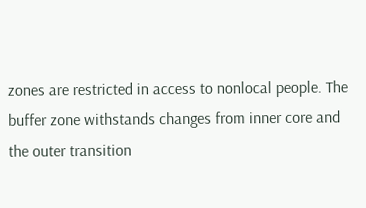zones are restricted in access to nonlocal people. The buffer zone withstands changes from inner core and the outer transition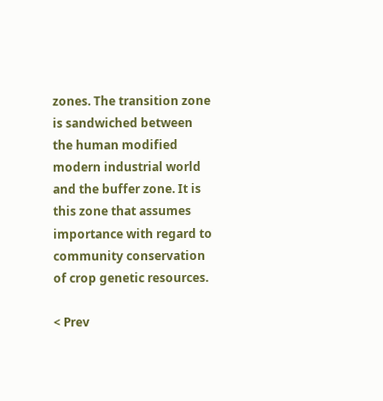zones. The transition zone is sandwiched between the human modified modern industrial world and the buffer zone. It is this zone that assumes importance with regard to community conservation of crop genetic resources.

< Prev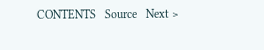CONTENTS   Source   Next >